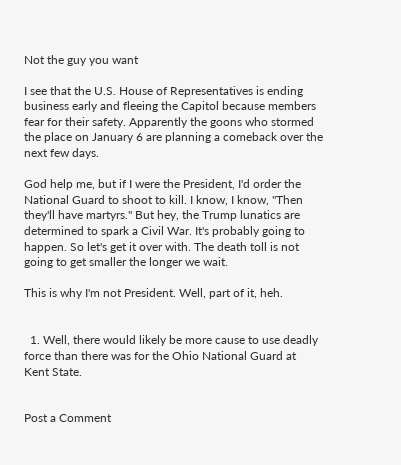Not the guy you want

I see that the U.S. House of Representatives is ending business early and fleeing the Capitol because members fear for their safety. Apparently the goons who stormed the place on January 6 are planning a comeback over the next few days.

God help me, but if I were the President, I'd order the National Guard to shoot to kill. I know, I know, "Then they'll have martyrs." But hey, the Trump lunatics are determined to spark a Civil War. It's probably going to happen. So let's get it over with. The death toll is not going to get smaller the longer we wait.

This is why I'm not President. Well, part of it, heh.


  1. Well, there would likely be more cause to use deadly force than there was for the Ohio National Guard at Kent State.


Post a Comment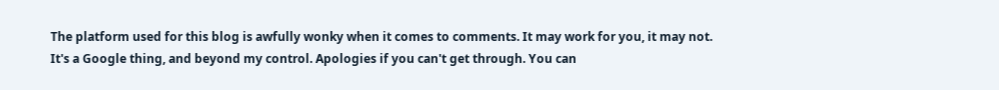The platform used for this blog is awfully wonky when it comes to comments. It may work for you, it may not. It's a Google thing, and beyond my control. Apologies if you can't get through. You can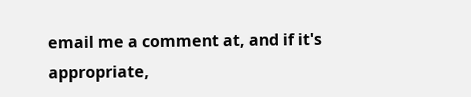email me a comment at, and if it's appropriate,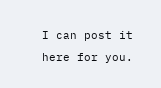I can post it here for you.